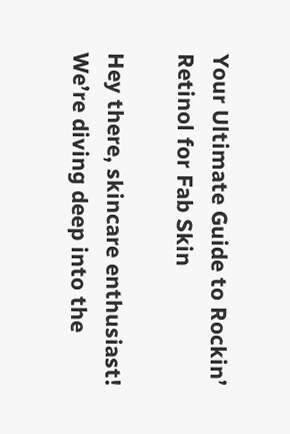Your Ultimate Guide to Rockin’ Retinol for Fab Skin

Hey there, skincare enthusiast! We’re diving deep into the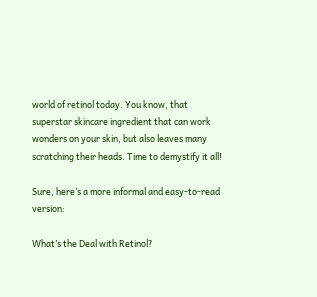world of retinol today. You know, that superstar skincare ingredient that can work wonders on your skin, but also leaves many scratching their heads. Time to demystify it all!

Sure, here’s a more informal and easy-to-read version:

What’s the Deal with Retinol?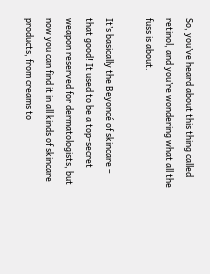So, you’ve heard about this thing called retinol, and you’re wondering what all the fuss is about.

It’s basically the Beyoncé of skincare – that good! It used to be a top-secret weapon reserved for dermatologists, but now you can find it in all kinds of skincare products, from creams to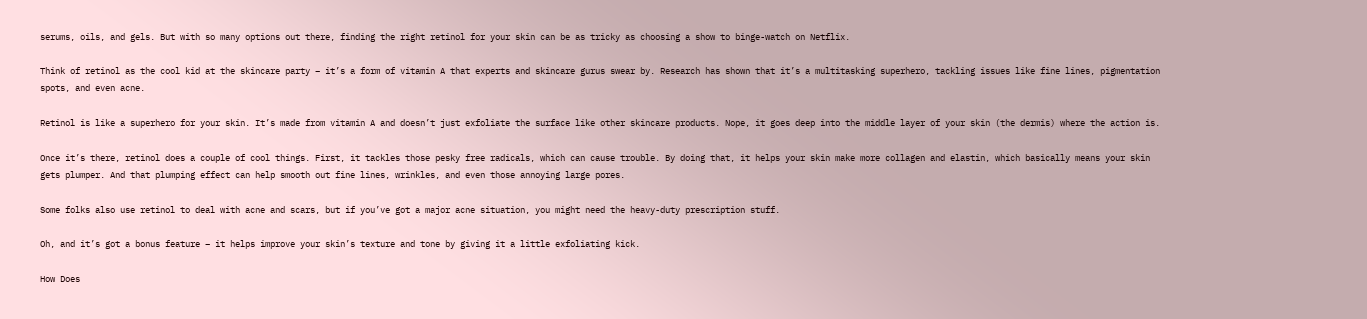serums, oils, and gels. But with so many options out there, finding the right retinol for your skin can be as tricky as choosing a show to binge-watch on Netflix.

Think of retinol as the cool kid at the skincare party – it’s a form of vitamin A that experts and skincare gurus swear by. Research has shown that it’s a multitasking superhero, tackling issues like fine lines, pigmentation spots, and even acne.

Retinol is like a superhero for your skin. It’s made from vitamin A and doesn’t just exfoliate the surface like other skincare products. Nope, it goes deep into the middle layer of your skin (the dermis) where the action is.

Once it’s there, retinol does a couple of cool things. First, it tackles those pesky free radicals, which can cause trouble. By doing that, it helps your skin make more collagen and elastin, which basically means your skin gets plumper. And that plumping effect can help smooth out fine lines, wrinkles, and even those annoying large pores.

Some folks also use retinol to deal with acne and scars, but if you’ve got a major acne situation, you might need the heavy-duty prescription stuff.

Oh, and it’s got a bonus feature – it helps improve your skin’s texture and tone by giving it a little exfoliating kick.

How Does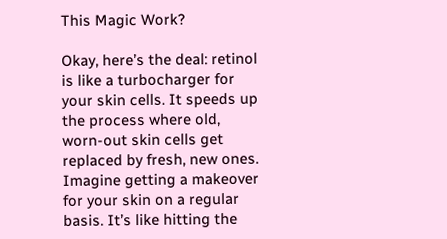This Magic Work?

Okay, here’s the deal: retinol is like a turbocharger for your skin cells. It speeds up the process where old, worn-out skin cells get replaced by fresh, new ones. Imagine getting a makeover for your skin on a regular basis. It’s like hitting the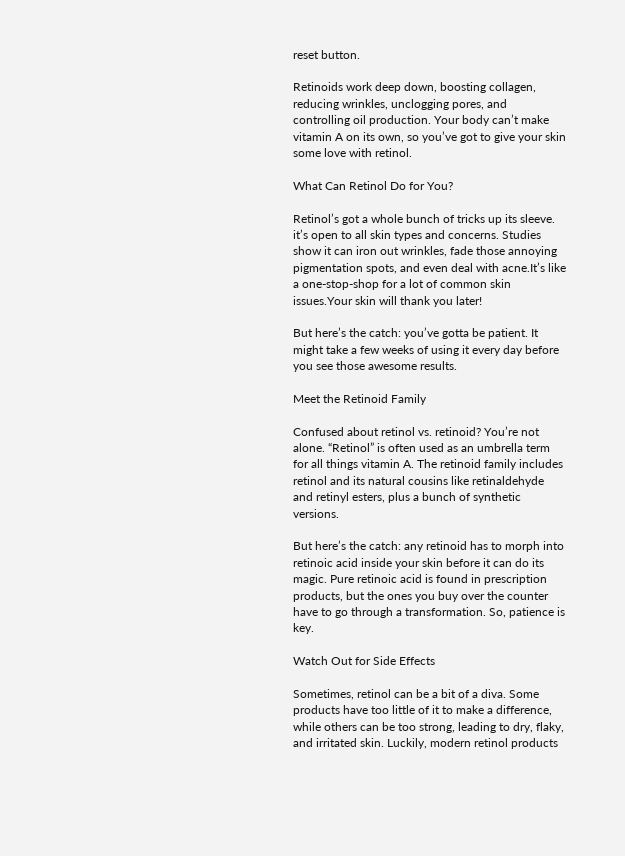reset button.

Retinoids work deep down, boosting collagen, reducing wrinkles, unclogging pores, and controlling oil production. Your body can’t make vitamin A on its own, so you’ve got to give your skin some love with retinol.

What Can Retinol Do for You?

Retinol’s got a whole bunch of tricks up its sleeve. it’s open to all skin types and concerns. Studies show it can iron out wrinkles, fade those annoying pigmentation spots, and even deal with acne.It’s like a one-stop-shop for a lot of common skin issues.Your skin will thank you later!

But here’s the catch: you’ve gotta be patient. It might take a few weeks of using it every day before you see those awesome results.

Meet the Retinoid Family

Confused about retinol vs. retinoid? You’re not alone. “Retinol” is often used as an umbrella term for all things vitamin A. The retinoid family includes retinol and its natural cousins like retinaldehyde and retinyl esters, plus a bunch of synthetic versions.

But here’s the catch: any retinoid has to morph into retinoic acid inside your skin before it can do its magic. Pure retinoic acid is found in prescription products, but the ones you buy over the counter have to go through a transformation. So, patience is key.

Watch Out for Side Effects

Sometimes, retinol can be a bit of a diva. Some products have too little of it to make a difference, while others can be too strong, leading to dry, flaky, and irritated skin. Luckily, modern retinol products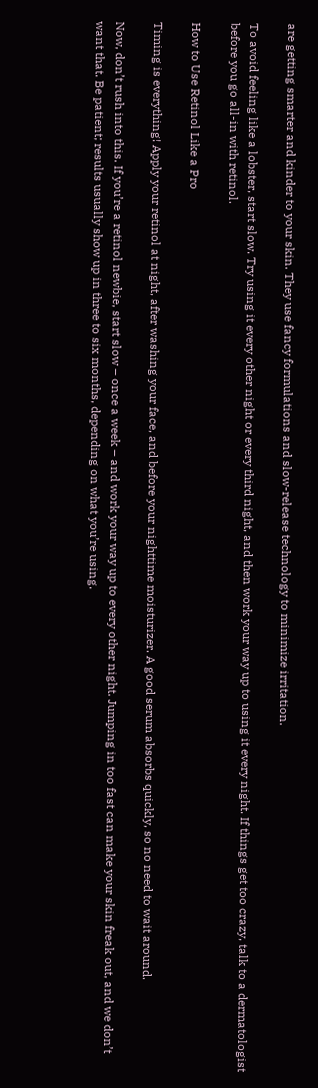are getting smarter and kinder to your skin. They use fancy formulations and slow-release technology to minimize irritation.

To avoid feeling like a lobster, start slow. Try using it every other night or every third night, and then work your way up to using it every night. If things get too crazy, talk to a dermatologist before you go all-in with retinol.

How to Use Retinol Like a Pro

Timing is everything! Apply your retinol at night, after washing your face, and before your nighttime moisturizer. A good serum absorbs quickly, so no need to wait around.

Now, don’t rush into this. If you’re a retinol newbie, start slow – once a week – and work your way up to every other night. Jumping in too fast can make your skin freak out, and we don’t want that. Be patient; results usually show up in three to six months, depending on what you’re using.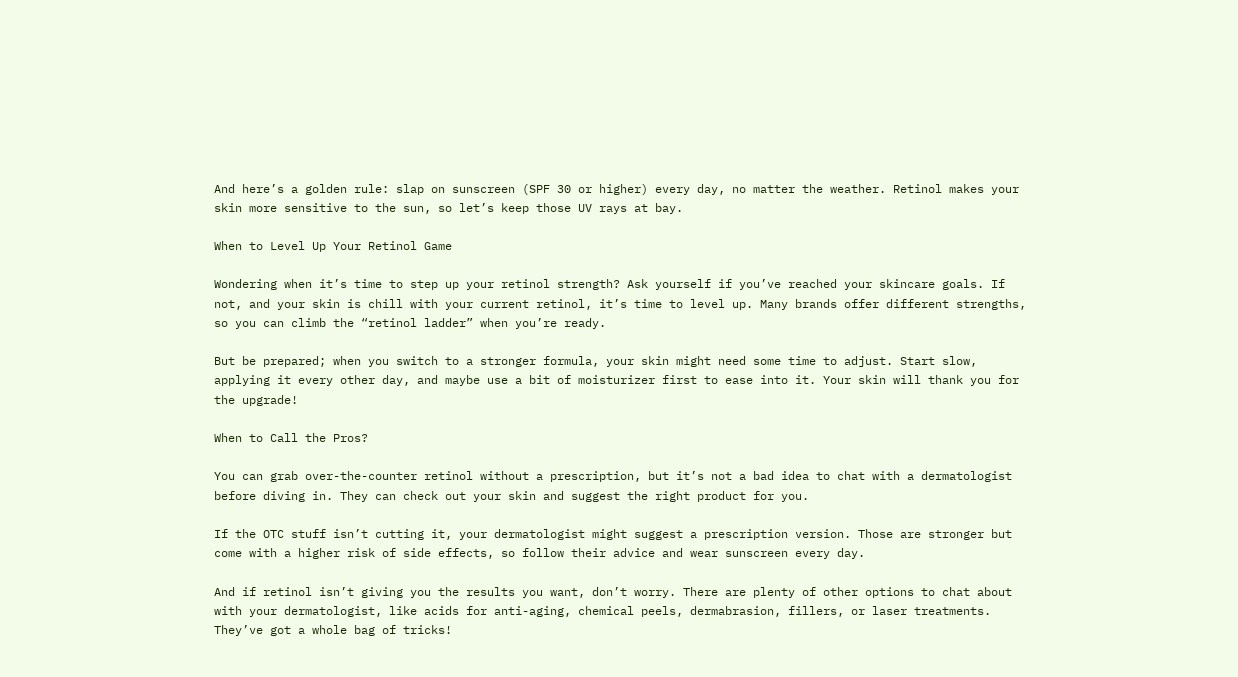And here’s a golden rule: slap on sunscreen (SPF 30 or higher) every day, no matter the weather. Retinol makes your skin more sensitive to the sun, so let’s keep those UV rays at bay.

When to Level Up Your Retinol Game

Wondering when it’s time to step up your retinol strength? Ask yourself if you’ve reached your skincare goals. If not, and your skin is chill with your current retinol, it’s time to level up. Many brands offer different strengths, so you can climb the “retinol ladder” when you’re ready.

But be prepared; when you switch to a stronger formula, your skin might need some time to adjust. Start slow, applying it every other day, and maybe use a bit of moisturizer first to ease into it. Your skin will thank you for the upgrade!

When to Call the Pros?

You can grab over-the-counter retinol without a prescription, but it’s not a bad idea to chat with a dermatologist before diving in. They can check out your skin and suggest the right product for you.

If the OTC stuff isn’t cutting it, your dermatologist might suggest a prescription version. Those are stronger but come with a higher risk of side effects, so follow their advice and wear sunscreen every day.

And if retinol isn’t giving you the results you want, don’t worry. There are plenty of other options to chat about with your dermatologist, like acids for anti-aging, chemical peels, dermabrasion, fillers, or laser treatments. They’ve got a whole bag of tricks!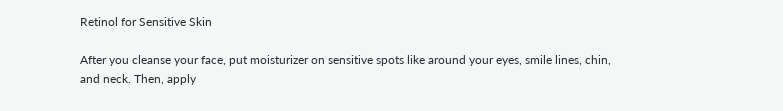Retinol for Sensitive Skin

After you cleanse your face, put moisturizer on sensitive spots like around your eyes, smile lines, chin, and neck. Then, apply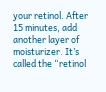your retinol. After 15 minutes, add another layer of moisturizer. It’s called the “retinol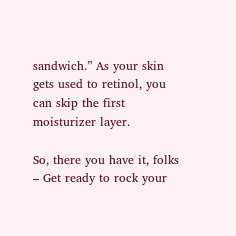sandwich.” As your skin gets used to retinol, you can skip the first moisturizer layer.

So, there you have it, folks – Get ready to rock your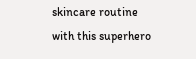skincare routine with this superhero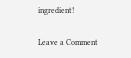ingredient!

Leave a Comment